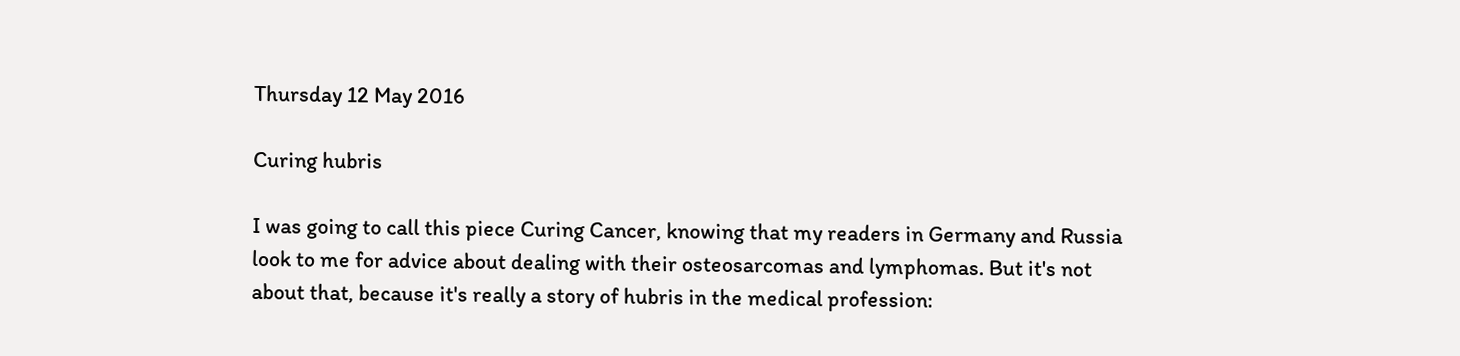Thursday 12 May 2016

Curing hubris

I was going to call this piece Curing Cancer, knowing that my readers in Germany and Russia look to me for advice about dealing with their osteosarcomas and lymphomas. But it's not about that, because it's really a story of hubris in the medical profession: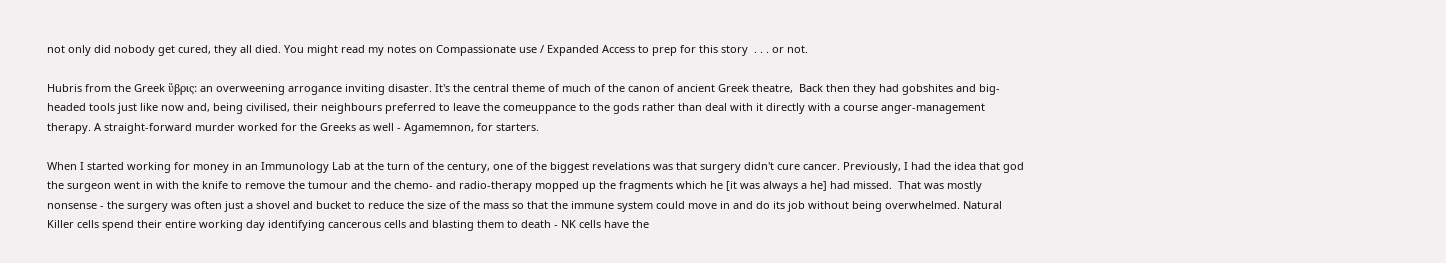not only did nobody get cured, they all died. You might read my notes on Compassionate use / Expanded Access to prep for this story  . . . or not.

Hubris from the Greek ὕβρις: an overweening arrogance inviting disaster. It's the central theme of much of the canon of ancient Greek theatre,  Back then they had gobshites and big-headed tools just like now and, being civilised, their neighbours preferred to leave the comeuppance to the gods rather than deal with it directly with a course anger-management therapy. A straight-forward murder worked for the Greeks as well - Agamemnon, for starters.

When I started working for money in an Immunology Lab at the turn of the century, one of the biggest revelations was that surgery didn't cure cancer. Previously, I had the idea that god the surgeon went in with the knife to remove the tumour and the chemo- and radio-therapy mopped up the fragments which he [it was always a he] had missed.  That was mostly nonsense - the surgery was often just a shovel and bucket to reduce the size of the mass so that the immune system could move in and do its job without being overwhelmed. Natural Killer cells spend their entire working day identifying cancerous cells and blasting them to death - NK cells have the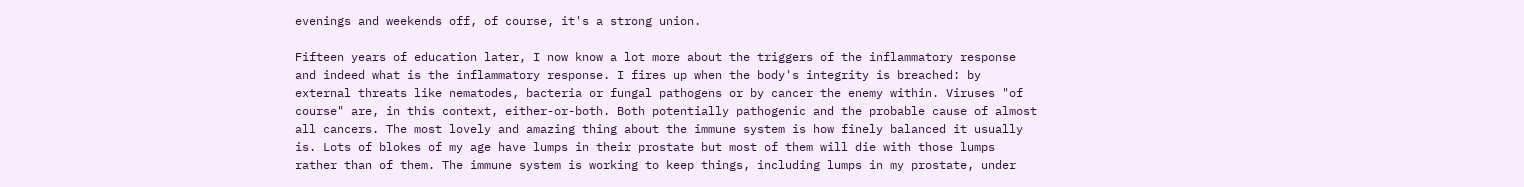evenings and weekends off, of course, it's a strong union.

Fifteen years of education later, I now know a lot more about the triggers of the inflammatory response and indeed what is the inflammatory response. I fires up when the body's integrity is breached: by external threats like nematodes, bacteria or fungal pathogens or by cancer the enemy within. Viruses "of course" are, in this context, either-or-both. Both potentially pathogenic and the probable cause of almost all cancers. The most lovely and amazing thing about the immune system is how finely balanced it usually is. Lots of blokes of my age have lumps in their prostate but most of them will die with those lumps rather than of them. The immune system is working to keep things, including lumps in my prostate, under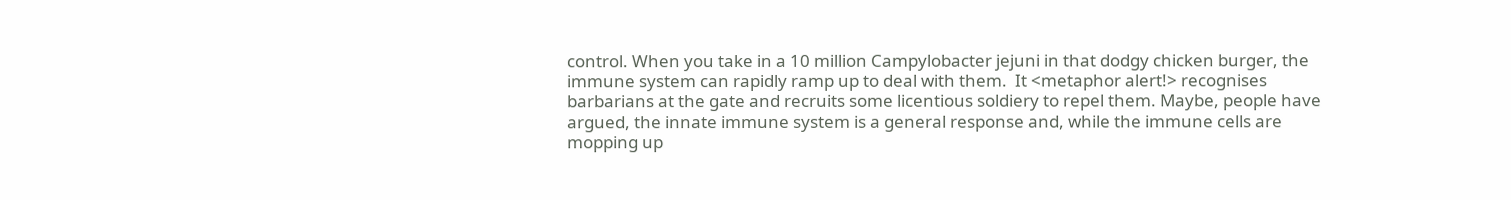control. When you take in a 10 million Campylobacter jejuni in that dodgy chicken burger, the immune system can rapidly ramp up to deal with them.  It <metaphor alert!> recognises barbarians at the gate and recruits some licentious soldiery to repel them. Maybe, people have argued, the innate immune system is a general response and, while the immune cells are mopping up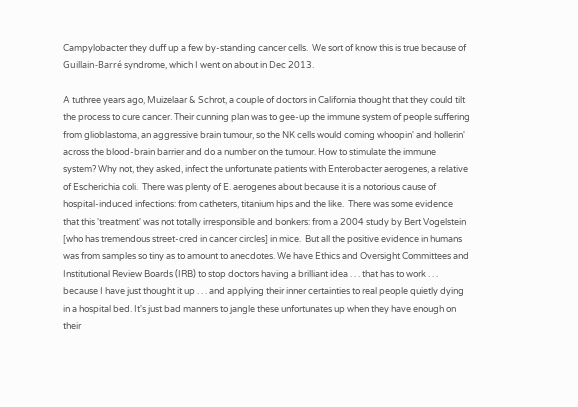Campylobacter they duff up a few by-standing cancer cells.  We sort of know this is true because of Guillain-Barré syndrome, which I went on about in Dec 2013.

A tuthree years ago, Muizelaar & Schrot, a couple of doctors in California thought that they could tilt the process to cure cancer. Their cunning plan was to gee-up the immune system of people suffering from glioblastoma, an aggressive brain tumour, so the NK cells would coming whoopin' and hollerin' across the blood-brain barrier and do a number on the tumour. How to stimulate the immune system? Why not, they asked, infect the unfortunate patients with Enterobacter aerogenes, a relative of Escherichia coli.  There was plenty of E. aerogenes about because it is a notorious cause of hospital-induced infections: from catheters, titanium hips and the like.  There was some evidence that this 'treatment' was not totally irresponsible and bonkers: from a 2004 study by Bert Vogelstein [who has tremendous street-cred in cancer circles] in mice.  But all the positive evidence in humans was from samples so tiny as to amount to anecdotes. We have Ethics and Oversight Committees and Institutional Review Boards (IRB) to stop doctors having a brilliant idea . . . that has to work . . . because I have just thought it up . . . and applying their inner certainties to real people quietly dying in a hospital bed. It's just bad manners to jangle these unfortunates up when they have enough on their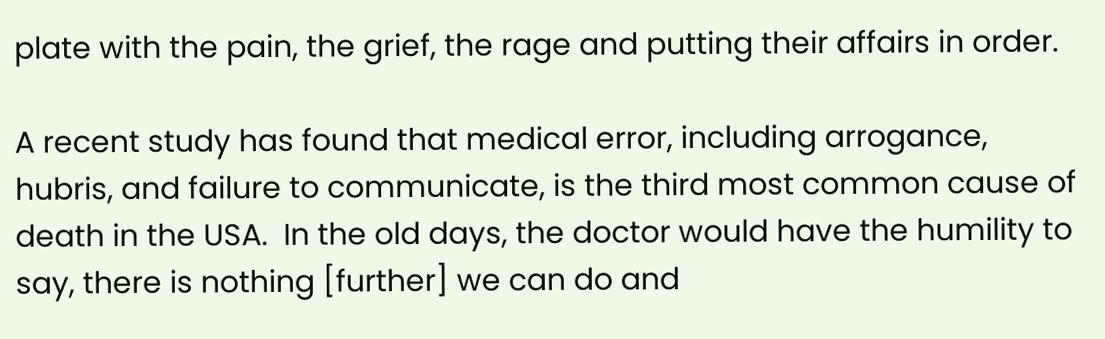plate with the pain, the grief, the rage and putting their affairs in order.

A recent study has found that medical error, including arrogance, hubris, and failure to communicate, is the third most common cause of death in the USA.  In the old days, the doctor would have the humility to say, there is nothing [further] we can do and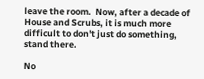leave the room.  Now, after a decade of House and Scrubs, it is much more difficult to don't just do something, stand there.

No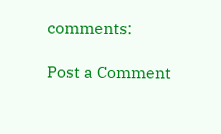comments:

Post a Comment